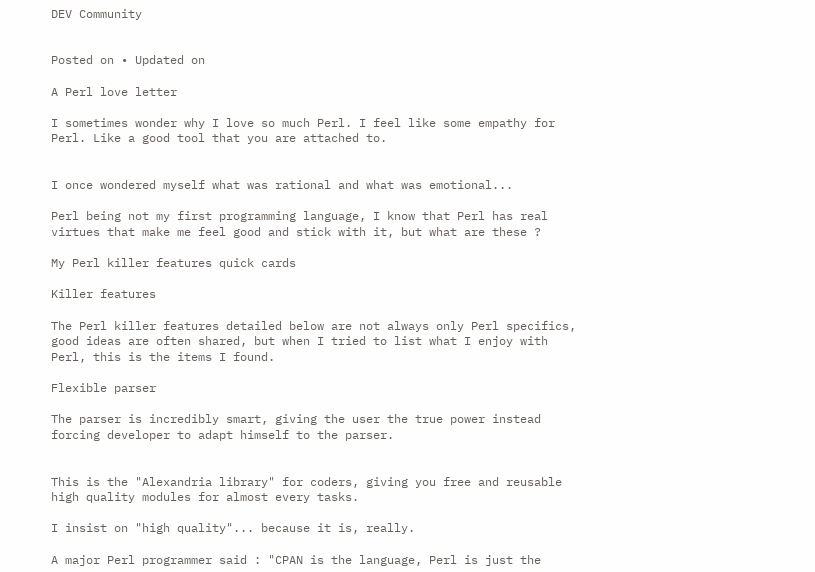DEV Community


Posted on • Updated on

A Perl love letter

I sometimes wonder why I love so much Perl. I feel like some empathy for Perl. Like a good tool that you are attached to.


I once wondered myself what was rational and what was emotional...

Perl being not my first programming language, I know that Perl has real virtues that make me feel good and stick with it, but what are these ?

My Perl killer features quick cards

Killer features

The Perl killer features detailed below are not always only Perl specifics, good ideas are often shared, but when I tried to list what I enjoy with Perl, this is the items I found.

Flexible parser

The parser is incredibly smart, giving the user the true power instead forcing developer to adapt himself to the parser.


This is the "Alexandria library" for coders, giving you free and reusable high quality modules for almost every tasks.

I insist on "high quality"... because it is, really.

A major Perl programmer said : "CPAN is the language, Perl is just the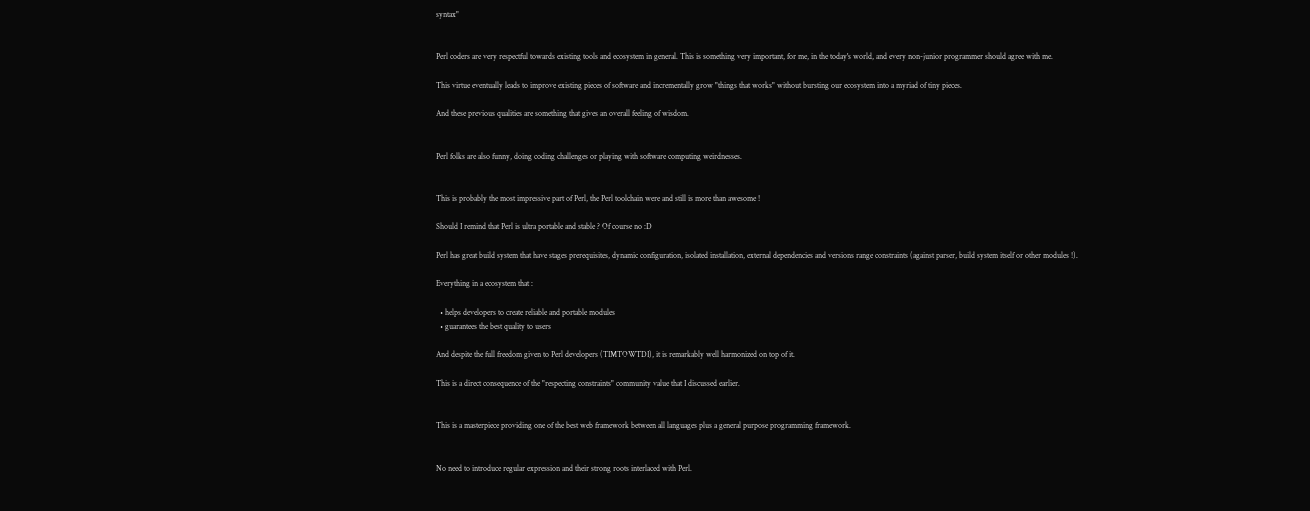syntax"


Perl coders are very respectful towards existing tools and ecosystem in general. This is something very important, for me, in the today's world, and every non-junior programmer should agree with me.

This virtue eventually leads to improve existing pieces of software and incrementally grow "things that works" without bursting our ecosystem into a myriad of tiny pieces.

And these previous qualities are something that gives an overall feeling of wisdom.


Perl folks are also funny, doing coding challenges or playing with software computing weirdnesses.


This is probably the most impressive part of Perl, the Perl toolchain were and still is more than awesome !

Should I remind that Perl is ultra portable and stable ? Of course no :D

Perl has great build system that have stages prerequisites, dynamic configuration, isolated installation, external dependencies and versions range constraints (against parser, build system itself or other modules !).

Everything in a ecosystem that :

  • helps developers to create reliable and portable modules
  • guarantees the best quality to users

And despite the full freedom given to Perl developers (TIMTOWTDI), it is remarkably well harmonized on top of it.

This is a direct consequence of the "respecting constraints" community value that I discussed earlier.


This is a masterpiece providing one of the best web framework between all languages plus a general purpose programming framework.


No need to introduce regular expression and their strong roots interlaced with Perl.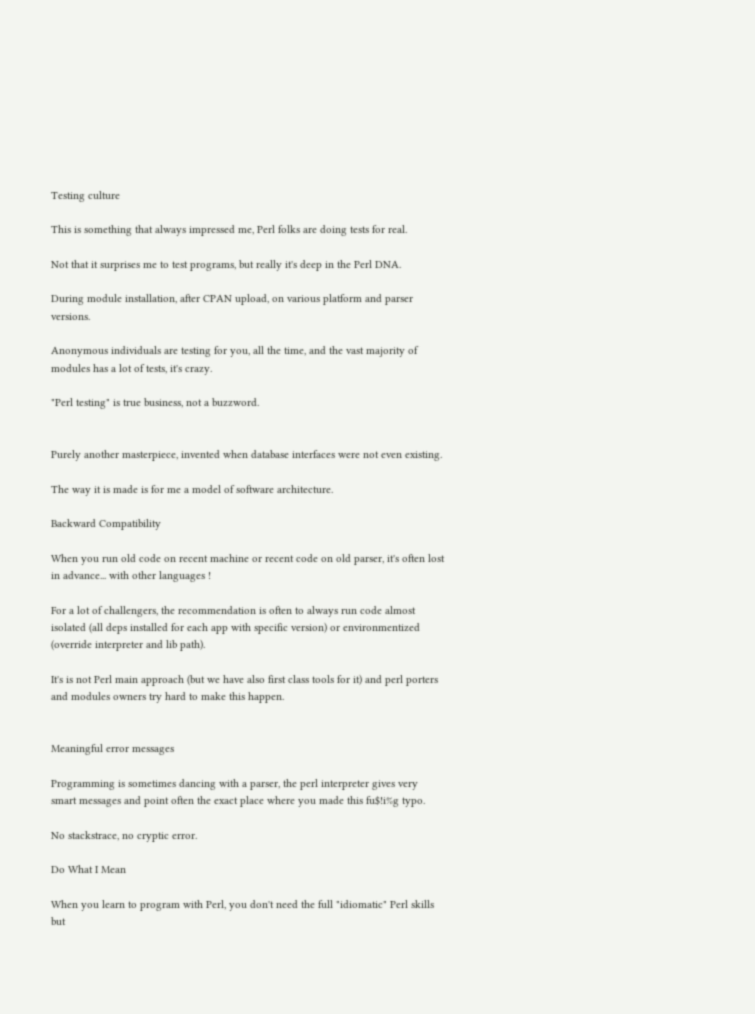Testing culture

This is something that always impressed me, Perl folks are doing tests for real.

Not that it surprises me to test programs, but really it's deep in the Perl DNA.

During module installation, after CPAN upload, on various platform and parser versions.

Anonymous individuals are testing for you, all the time, and the vast majority of modules has a lot of tests, it's crazy.

"Perl testing" is true business, not a buzzword.


Purely another masterpiece, invented when database interfaces were not even existing.

The way it is made is for me a model of software architecture.

Backward Compatibility

When you run old code on recent machine or recent code on old parser, it's often lost in advance... with other languages !

For a lot of challengers, the recommendation is often to always run code almost isolated (all deps installed for each app with specific version) or environmentized (override interpreter and lib path).

It's is not Perl main approach (but we have also first class tools for it) and perl porters and modules owners try hard to make this happen.


Meaningful error messages

Programming is sometimes dancing with a parser, the perl interpreter gives very smart messages and point often the exact place where you made this fu$!i%g typo.

No stackstrace, no cryptic error.

Do What I Mean

When you learn to program with Perl, you don't need the full "idiomatic" Perl skills but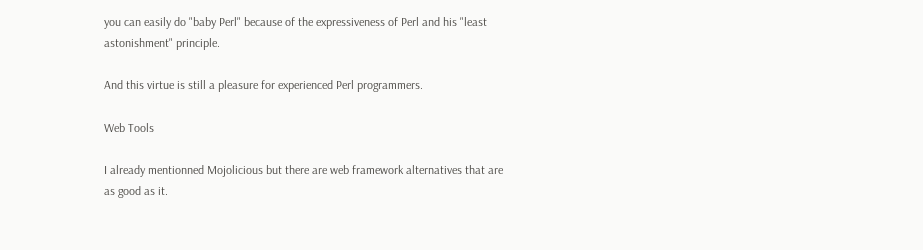you can easily do "baby Perl" because of the expressiveness of Perl and his "least astonishment" principle.

And this virtue is still a pleasure for experienced Perl programmers.

Web Tools

I already mentionned Mojolicious but there are web framework alternatives that are as good as it.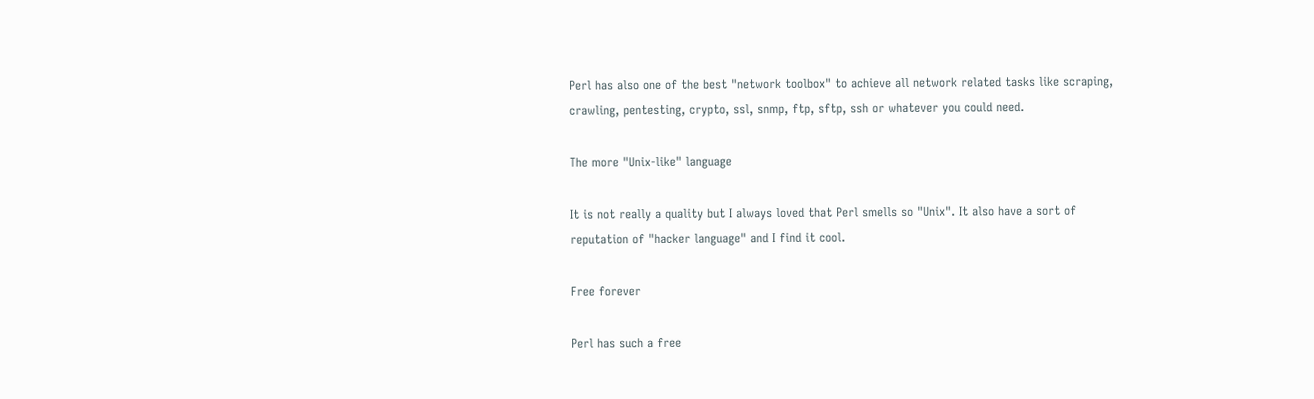Perl has also one of the best "network toolbox" to achieve all network related tasks like scraping, crawling, pentesting, crypto, ssl, snmp, ftp, sftp, ssh or whatever you could need.

The more "Unix-like" language

It is not really a quality but I always loved that Perl smells so "Unix". It also have a sort of reputation of "hacker language" and I find it cool.

Free forever

Perl has such a free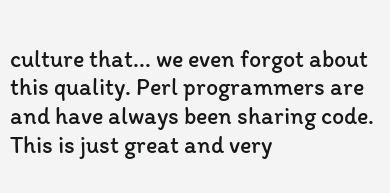culture that... we even forgot about this quality. Perl programmers are and have always been sharing code. This is just great and very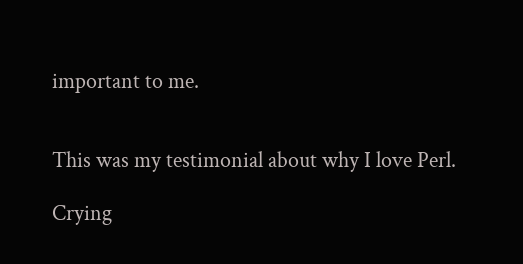important to me.


This was my testimonial about why I love Perl.

Crying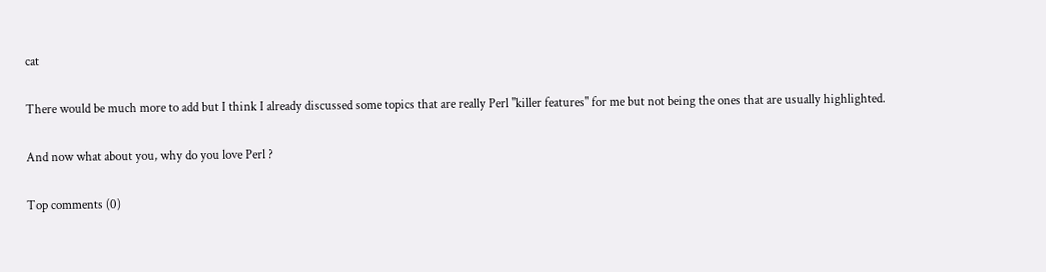cat

There would be much more to add but I think I already discussed some topics that are really Perl "killer features" for me but not being the ones that are usually highlighted.

And now what about you, why do you love Perl ?

Top comments (0)